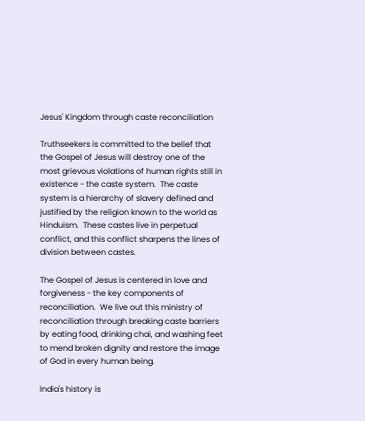Jesus' Kingdom through caste reconciliation

Truthseekers is committed to the belief that the Gospel of Jesus will destroy one of the most grievous violations of human rights still in existence - the caste system.  The caste system is a hierarchy of slavery defined and justified by the religion known to the world as Hinduism.  These castes live in perpetual conflict, and this conflict sharpens the lines of division between castes.

The Gospel of Jesus is centered in love and forgiveness - the key components of reconciliation.  We live out this ministry of reconciliation through breaking caste barriers by eating food, drinking chai, and washing feet to mend broken dignity and restore the image of God in every human being.

India's history is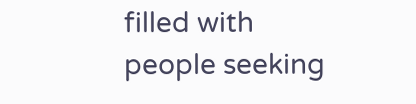filled with people seeking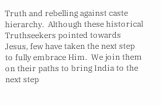Truth and rebelling against caste hierarchy.  Although these historical Truthseekers pointed towards Jesus, few have taken the next step to fully embrace Him.  We join them on their paths to bring India to the next step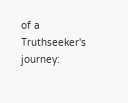of a Truthseeker's journey: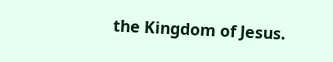the Kingdom of Jesus.